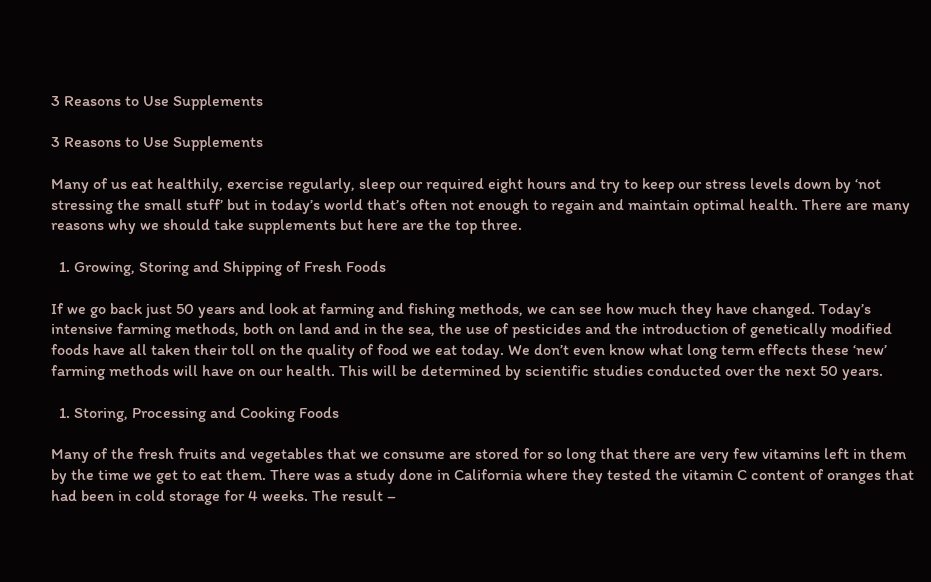3 Reasons to Use Supplements

3 Reasons to Use Supplements

Many of us eat healthily, exercise regularly, sleep our required eight hours and try to keep our stress levels down by ‘not stressing the small stuff’ but in today’s world that’s often not enough to regain and maintain optimal health. There are many reasons why we should take supplements but here are the top three.

  1. Growing, Storing and Shipping of Fresh Foods

If we go back just 50 years and look at farming and fishing methods, we can see how much they have changed. Today’s intensive farming methods, both on land and in the sea, the use of pesticides and the introduction of genetically modified foods have all taken their toll on the quality of food we eat today. We don’t even know what long term effects these ‘new’ farming methods will have on our health. This will be determined by scientific studies conducted over the next 50 years.

  1. Storing, Processing and Cooking Foods

Many of the fresh fruits and vegetables that we consume are stored for so long that there are very few vitamins left in them by the time we get to eat them. There was a study done in California where they tested the vitamin C content of oranges that had been in cold storage for 4 weeks. The result –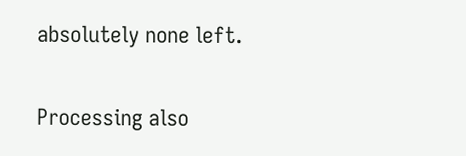absolutely none left.

Processing also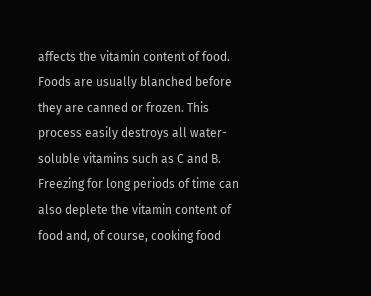affects the vitamin content of food. Foods are usually blanched before they are canned or frozen. This process easily destroys all water-soluble vitamins such as C and B. Freezing for long periods of time can also deplete the vitamin content of food and, of course, cooking food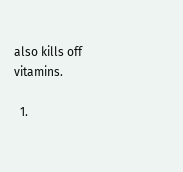also kills off vitamins.

  1.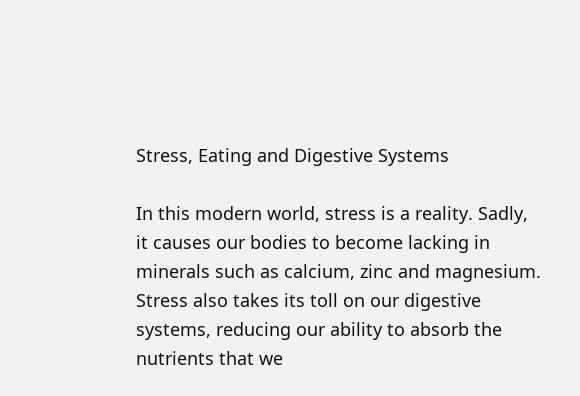Stress, Eating and Digestive Systems

In this modern world, stress is a reality. Sadly, it causes our bodies to become lacking in minerals such as calcium, zinc and magnesium. Stress also takes its toll on our digestive systems, reducing our ability to absorb the nutrients that we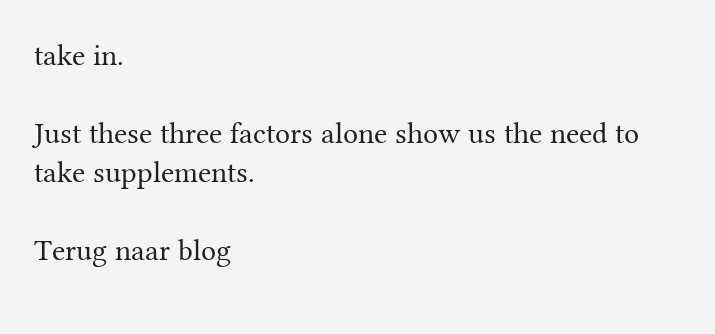take in.

Just these three factors alone show us the need to take supplements.

Terug naar blog